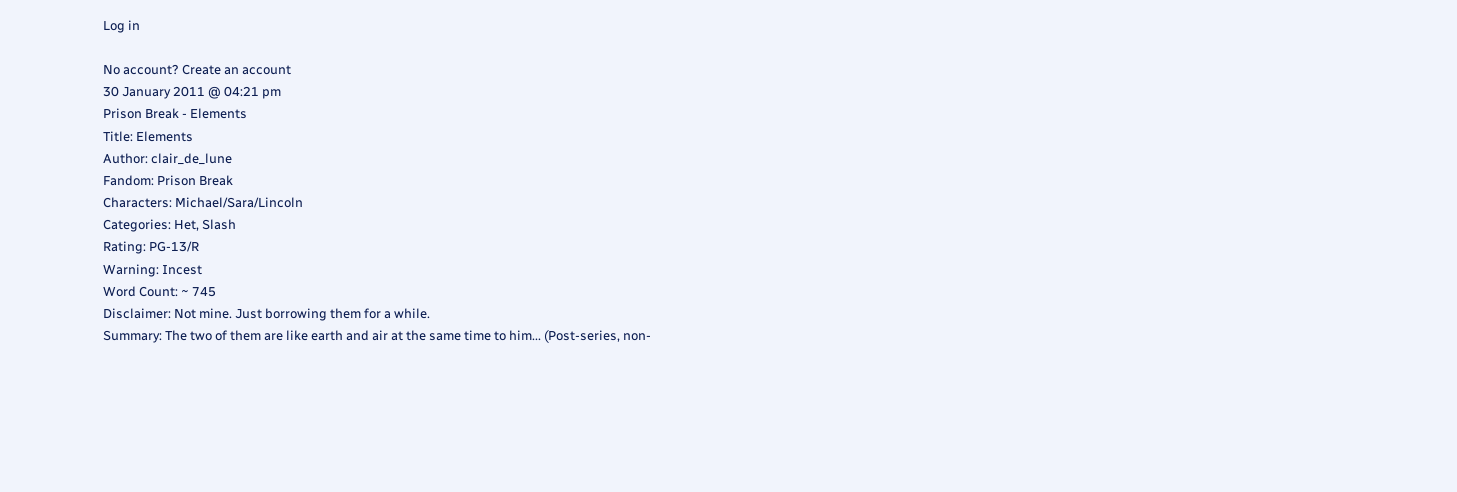Log in

No account? Create an account
30 January 2011 @ 04:21 pm
Prison Break - Elements
Title: Elements
Author: clair_de_lune
Fandom: Prison Break
Characters: Michael/Sara/Lincoln
Categories: Het, Slash
Rating: PG-13/R
Warning: Incest
Word Count: ~ 745
Disclaimer: Not mine. Just borrowing them for a while.
Summary: The two of them are like earth and air at the same time to him... (Post-series, non-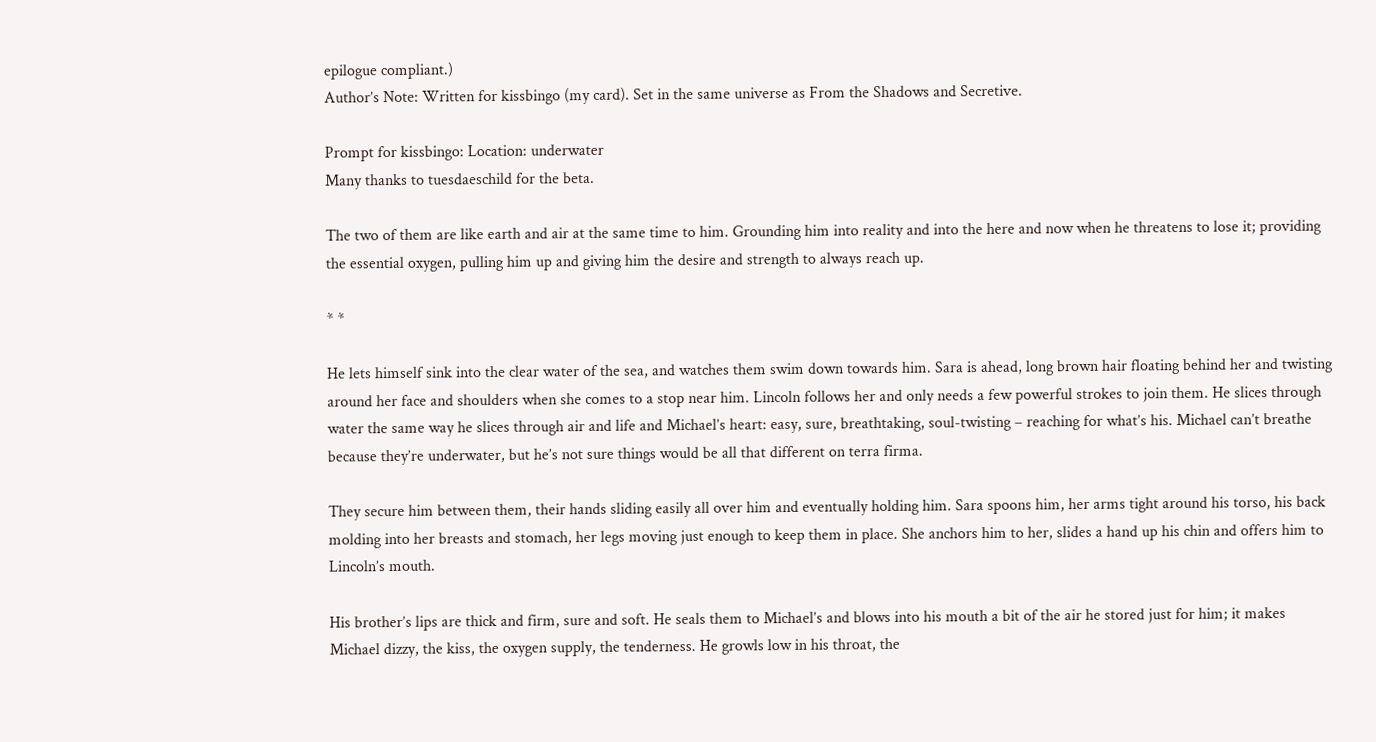epilogue compliant.)
Author’s Note: Written for kissbingo (my card). Set in the same universe as From the Shadows and Secretive.

Prompt for kissbingo: Location: underwater
Many thanks to tuesdaeschild for the beta.

The two of them are like earth and air at the same time to him. Grounding him into reality and into the here and now when he threatens to lose it; providing the essential oxygen, pulling him up and giving him the desire and strength to always reach up.

* *

He lets himself sink into the clear water of the sea, and watches them swim down towards him. Sara is ahead, long brown hair floating behind her and twisting around her face and shoulders when she comes to a stop near him. Lincoln follows her and only needs a few powerful strokes to join them. He slices through water the same way he slices through air and life and Michael’s heart: easy, sure, breathtaking, soul-twisting – reaching for what’s his. Michael can’t breathe because they’re underwater, but he’s not sure things would be all that different on terra firma.

They secure him between them, their hands sliding easily all over him and eventually holding him. Sara spoons him, her arms tight around his torso, his back molding into her breasts and stomach, her legs moving just enough to keep them in place. She anchors him to her, slides a hand up his chin and offers him to Lincoln’s mouth.

His brother’s lips are thick and firm, sure and soft. He seals them to Michael’s and blows into his mouth a bit of the air he stored just for him; it makes Michael dizzy, the kiss, the oxygen supply, the tenderness. He growls low in his throat, the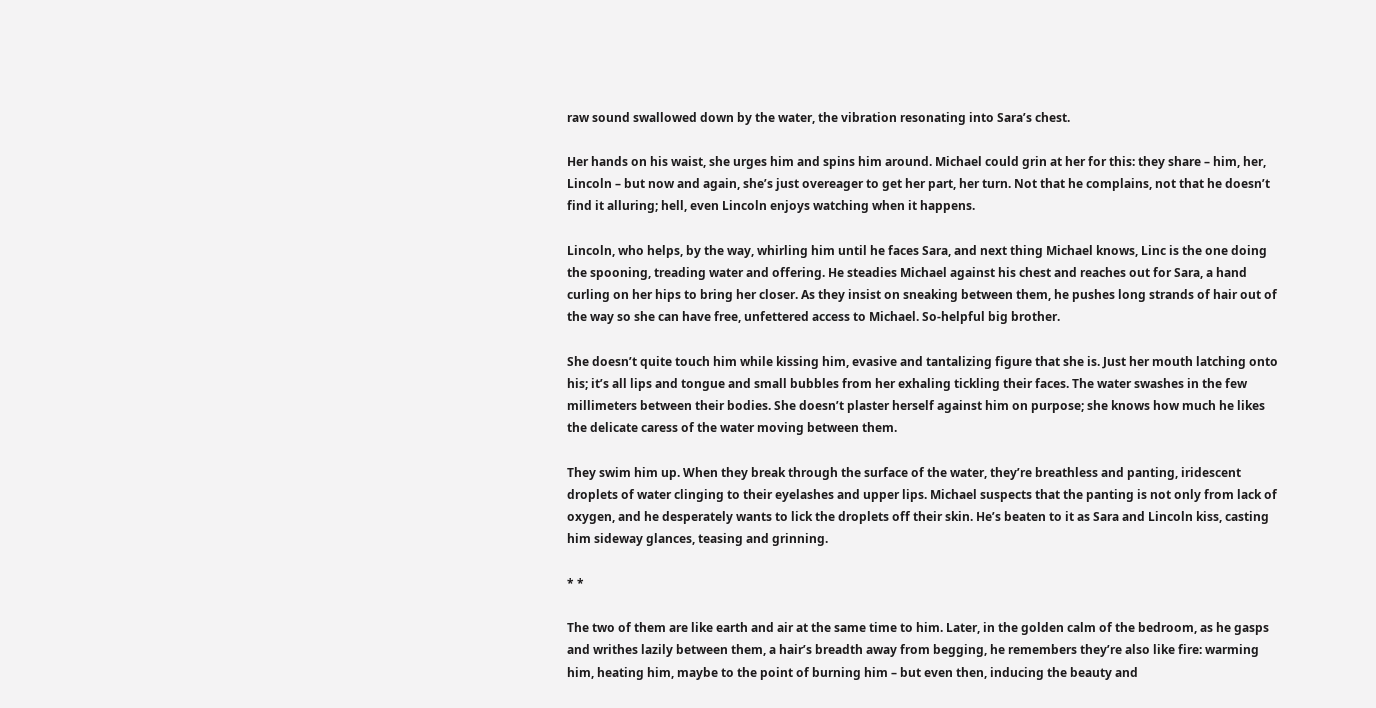raw sound swallowed down by the water, the vibration resonating into Sara’s chest.

Her hands on his waist, she urges him and spins him around. Michael could grin at her for this: they share – him, her, Lincoln – but now and again, she’s just overeager to get her part, her turn. Not that he complains, not that he doesn’t find it alluring; hell, even Lincoln enjoys watching when it happens.

Lincoln, who helps, by the way, whirling him until he faces Sara, and next thing Michael knows, Linc is the one doing the spooning, treading water and offering. He steadies Michael against his chest and reaches out for Sara, a hand curling on her hips to bring her closer. As they insist on sneaking between them, he pushes long strands of hair out of the way so she can have free, unfettered access to Michael. So-helpful big brother.

She doesn’t quite touch him while kissing him, evasive and tantalizing figure that she is. Just her mouth latching onto his; it’s all lips and tongue and small bubbles from her exhaling tickling their faces. The water swashes in the few millimeters between their bodies. She doesn’t plaster herself against him on purpose; she knows how much he likes the delicate caress of the water moving between them.

They swim him up. When they break through the surface of the water, they’re breathless and panting, iridescent droplets of water clinging to their eyelashes and upper lips. Michael suspects that the panting is not only from lack of oxygen, and he desperately wants to lick the droplets off their skin. He’s beaten to it as Sara and Lincoln kiss, casting him sideway glances, teasing and grinning.

* *

The two of them are like earth and air at the same time to him. Later, in the golden calm of the bedroom, as he gasps and writhes lazily between them, a hair’s breadth away from begging, he remembers they’re also like fire: warming him, heating him, maybe to the point of burning him – but even then, inducing the beauty and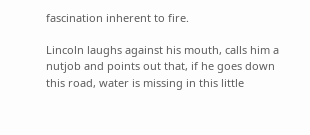fascination inherent to fire.

Lincoln laughs against his mouth, calls him a nutjob and points out that, if he goes down this road, water is missing in this little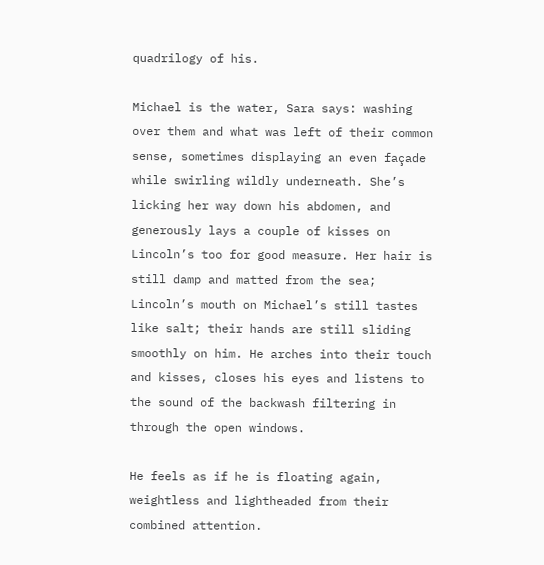quadrilogy of his.

Michael is the water, Sara says: washing over them and what was left of their common sense, sometimes displaying an even façade while swirling wildly underneath. She’s licking her way down his abdomen, and generously lays a couple of kisses on Lincoln’s too for good measure. Her hair is still damp and matted from the sea; Lincoln’s mouth on Michael’s still tastes like salt; their hands are still sliding smoothly on him. He arches into their touch and kisses, closes his eyes and listens to the sound of the backwash filtering in through the open windows.

He feels as if he is floating again, weightless and lightheaded from their combined attention.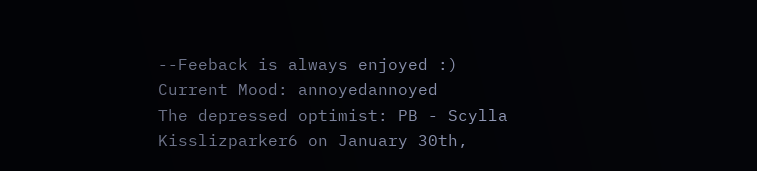--Feeback is always enjoyed :)
Current Mood: annoyedannoyed
The depressed optimist: PB - Scylla Kisslizparker6 on January 30th,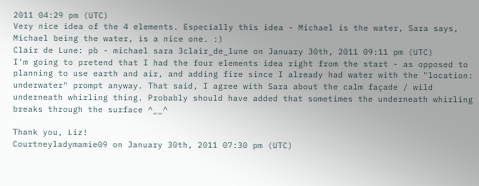2011 04:29 pm (UTC)
Very nice idea of the 4 elements. Especially this idea - Michael is the water, Sara says, Michael being the water, is a nice one. :)
Clair de Lune: pb - michael sara 3clair_de_lune on January 30th, 2011 09:11 pm (UTC)
I'm going to pretend that I had the four elements idea right from the start - as opposed to planning to use earth and air, and adding fire since I already had water with the "location: underwater" prompt anyway. That said, I agree with Sara about the calm façade / wild underneath whirling thing. Probably should have added that sometimes the underneath whirling breaks through the surface ^__^

Thank you, Liz!
Courtneyladymamie09 on January 30th, 2011 07:30 pm (UTC)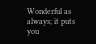Wonderful as always; it puts you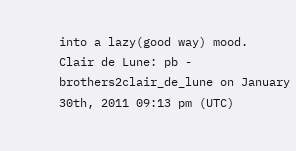into a lazy(good way) mood.
Clair de Lune: pb - brothers2clair_de_lune on January 30th, 2011 09:13 pm (UTC)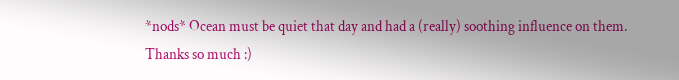*nods* Ocean must be quiet that day and had a (really) soothing influence on them.
Thanks so much :)